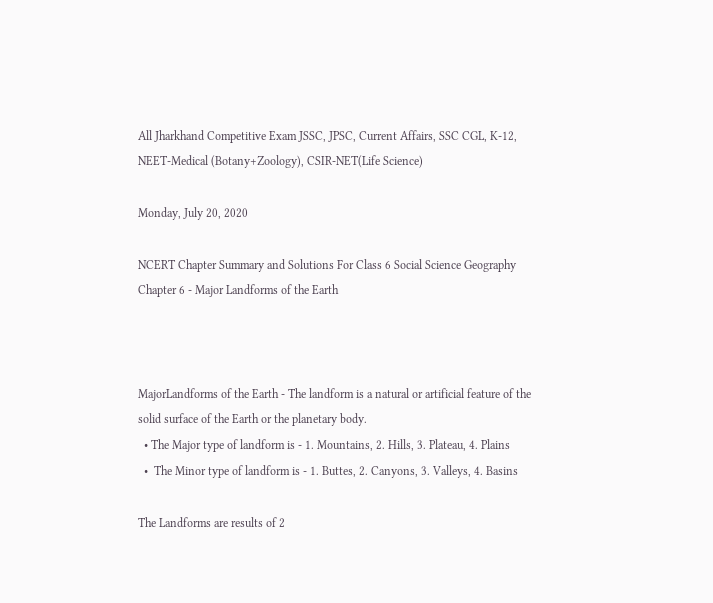All Jharkhand Competitive Exam JSSC, JPSC, Current Affairs, SSC CGL, K-12, NEET-Medical (Botany+Zoology), CSIR-NET(Life Science)

Monday, July 20, 2020

NCERT Chapter Summary and Solutions For Class 6 Social Science Geography Chapter 6 - Major Landforms of the Earth



MajorLandforms of the Earth - The landform is a natural or artificial feature of the solid surface of the Earth or the planetary body.
  • The Major type of landform is - 1. Mountains, 2. Hills, 3. Plateau, 4. Plains
  •  The Minor type of landform is - 1. Buttes, 2. Canyons, 3. Valleys, 4. Basins

The Landforms are results of 2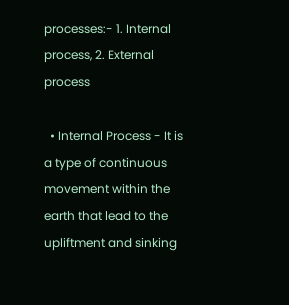processes:- 1. Internal process, 2. External process

  • Internal Process - It is a type of continuous movement within the earth that lead to the upliftment and sinking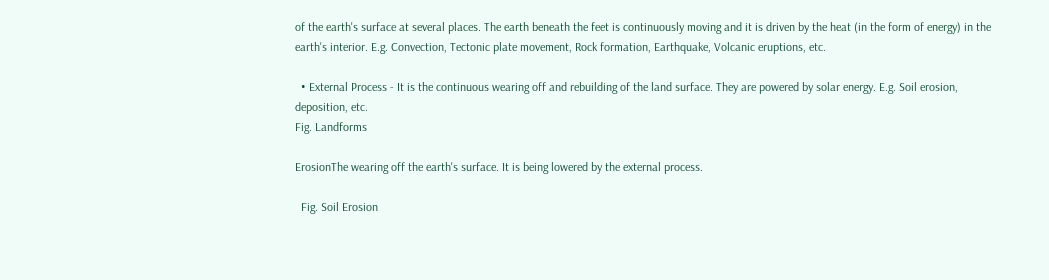of the earth's surface at several places. The earth beneath the feet is continuously moving and it is driven by the heat (in the form of energy) in the earth's interior. E.g. Convection, Tectonic plate movement, Rock formation, Earthquake, Volcanic eruptions, etc.

  • External Process - It is the continuous wearing off and rebuilding of the land surface. They are powered by solar energy. E.g. Soil erosion, deposition, etc.
Fig. Landforms

ErosionThe wearing off the earth's surface. It is being lowered by the external process.

  Fig. Soil Erosion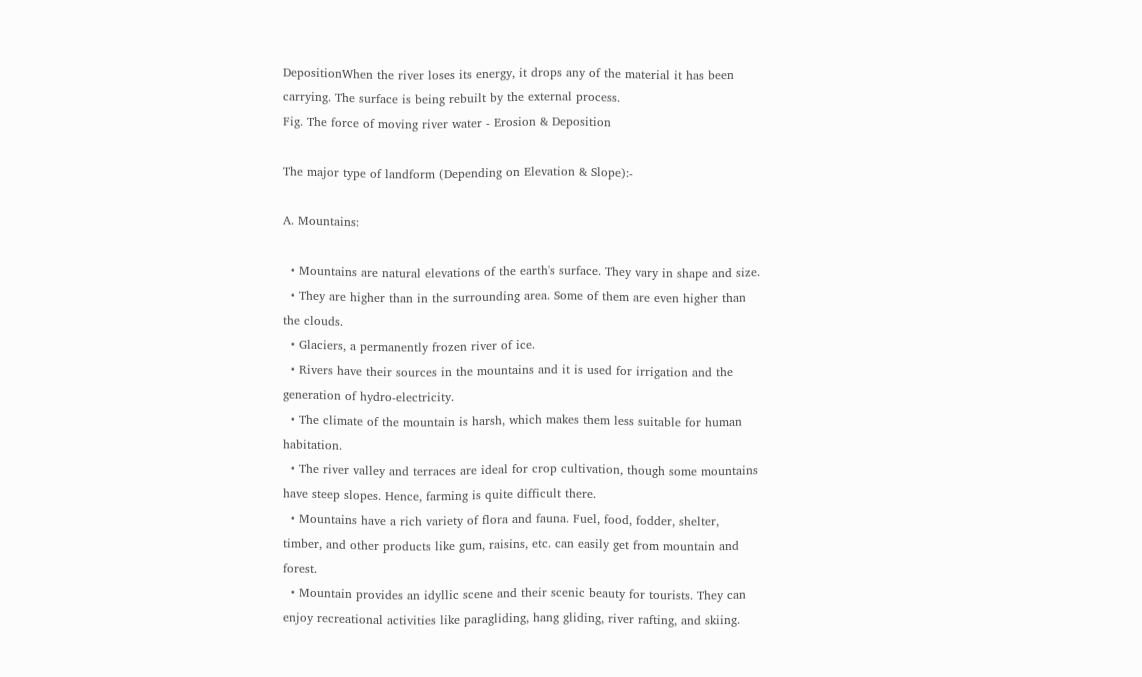DepositionWhen the river loses its energy, it drops any of the material it has been carrying. The surface is being rebuilt by the external process.
Fig. The force of moving river water - Erosion & Deposition

The major type of landform (Depending on Elevation & Slope):-

A. Mountains:

  • Mountains are natural elevations of the earth's surface. They vary in shape and size.
  • They are higher than in the surrounding area. Some of them are even higher than the clouds.
  • Glaciers, a permanently frozen river of ice.
  • Rivers have their sources in the mountains and it is used for irrigation and the generation of hydro-electricity.
  • The climate of the mountain is harsh, which makes them less suitable for human habitation.
  • The river valley and terraces are ideal for crop cultivation, though some mountains have steep slopes. Hence, farming is quite difficult there.
  • Mountains have a rich variety of flora and fauna. Fuel, food, fodder, shelter, timber, and other products like gum, raisins, etc. can easily get from mountain and forest.
  • Mountain provides an idyllic scene and their scenic beauty for tourists. They can enjoy recreational activities like paragliding, hang gliding, river rafting, and skiing.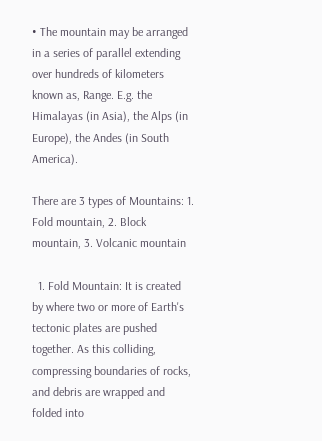• The mountain may be arranged in a series of parallel extending over hundreds of kilometers known as, Range. E.g. the Himalayas (in Asia), the Alps (in Europe), the Andes (in South America).

There are 3 types of Mountains: 1. Fold mountain, 2. Block mountain, 3. Volcanic mountain

  1. Fold Mountain: It is created by where two or more of Earth's tectonic plates are pushed together. As this colliding, compressing boundaries of rocks, and debris are wrapped and folded into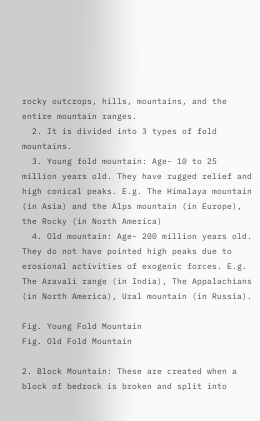rocky outcrops, hills, mountains, and the entire mountain ranges.
  2. It is divided into 3 types of fold mountains.
  3. Young fold mountain: Age- 10 to 25 million years old. They have rugged relief and high conical peaks. E.g. The Himalaya mountain (in Asia) and the Alps mountain (in Europe), the Rocky (in North America)
  4. Old mountain: Age- 200 million years old. They do not have pointed high peaks due to erosional activities of exogenic forces. E.g. The Aravali range (in India), The Appalachians (in North America), Ural mountain (in Russia).

Fig. Young Fold Mountain                                                                     Fig. Old Fold Mountain

2. Block Mountain: These are created when a block of bedrock is broken and split into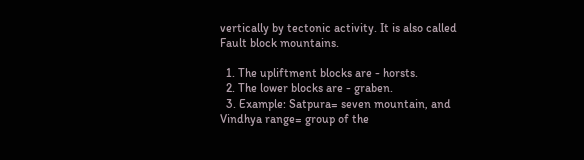vertically by tectonic activity. It is also called Fault block mountains.

  1. The upliftment blocks are - horsts.
  2. The lower blocks are - graben.
  3. Example: Satpura= seven mountain, and Vindhya range= group of the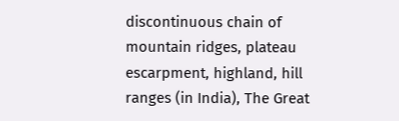discontinuous chain of mountain ridges, plateau escarpment, highland, hill ranges (in India), The Great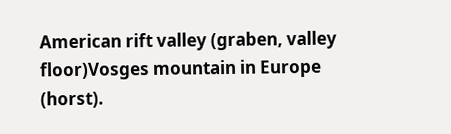American rift valley (graben, valley floor)Vosges mountain in Europe (horst).